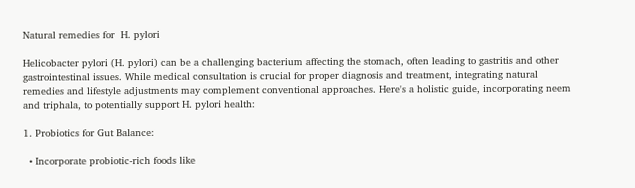Natural remedies for  H. pylori

Helicobacter pylori (H. pylori) can be a challenging bacterium affecting the stomach, often leading to gastritis and other gastrointestinal issues. While medical consultation is crucial for proper diagnosis and treatment, integrating natural remedies and lifestyle adjustments may complement conventional approaches. Here's a holistic guide, incorporating neem and triphala, to potentially support H. pylori health:

1. Probiotics for Gut Balance:

  • Incorporate probiotic-rich foods like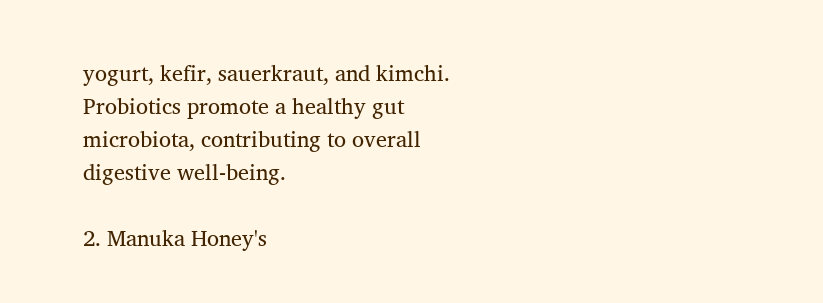yogurt, kefir, sauerkraut, and kimchi. Probiotics promote a healthy gut microbiota, contributing to overall digestive well-being.

2. Manuka Honey's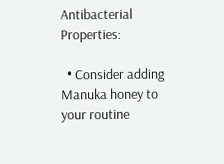Antibacterial Properties:

  • Consider adding Manuka honey to your routine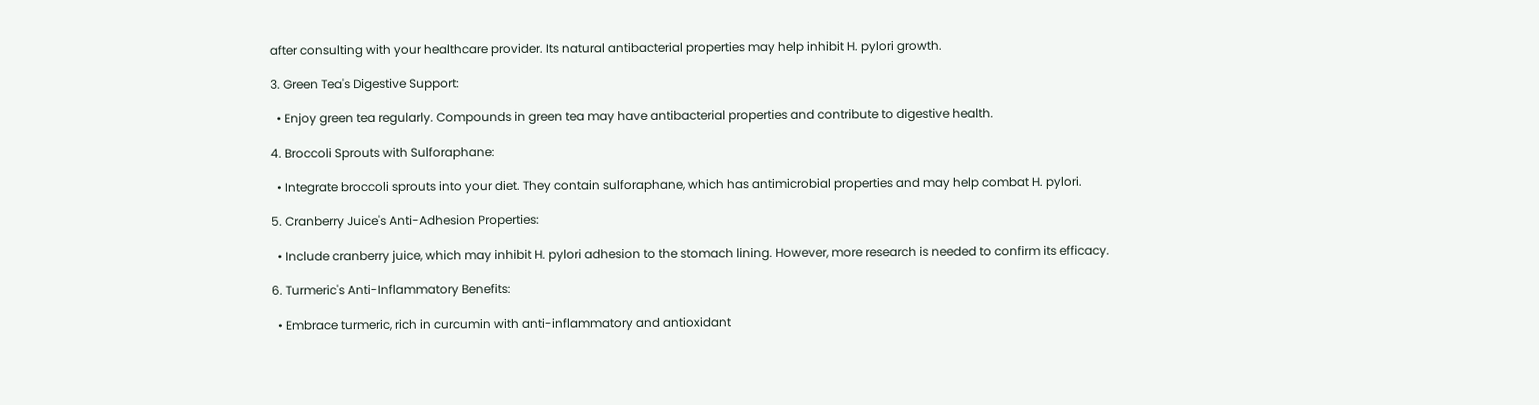after consulting with your healthcare provider. Its natural antibacterial properties may help inhibit H. pylori growth.

3. Green Tea's Digestive Support:

  • Enjoy green tea regularly. Compounds in green tea may have antibacterial properties and contribute to digestive health.

4. Broccoli Sprouts with Sulforaphane:

  • Integrate broccoli sprouts into your diet. They contain sulforaphane, which has antimicrobial properties and may help combat H. pylori.

5. Cranberry Juice's Anti-Adhesion Properties:

  • Include cranberry juice, which may inhibit H. pylori adhesion to the stomach lining. However, more research is needed to confirm its efficacy.

6. Turmeric's Anti-Inflammatory Benefits:

  • Embrace turmeric, rich in curcumin with anti-inflammatory and antioxidant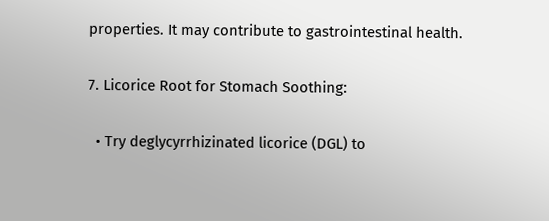properties. It may contribute to gastrointestinal health.

7. Licorice Root for Stomach Soothing:

  • Try deglycyrrhizinated licorice (DGL) to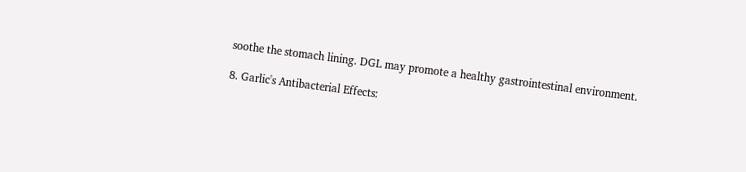soothe the stomach lining. DGL may promote a healthy gastrointestinal environment.

8. Garlic's Antibacterial Effects: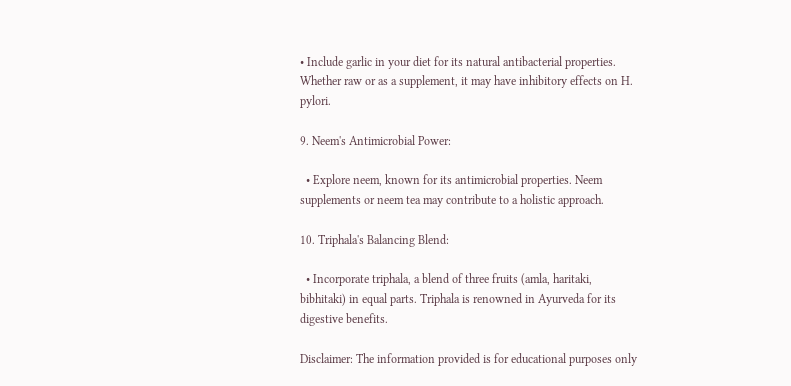• Include garlic in your diet for its natural antibacterial properties. Whether raw or as a supplement, it may have inhibitory effects on H. pylori.

9. Neem's Antimicrobial Power:

  • Explore neem, known for its antimicrobial properties. Neem supplements or neem tea may contribute to a holistic approach.

10. Triphala's Balancing Blend:

  • Incorporate triphala, a blend of three fruits (amla, haritaki, bibhitaki) in equal parts. Triphala is renowned in Ayurveda for its digestive benefits.

Disclaimer: The information provided is for educational purposes only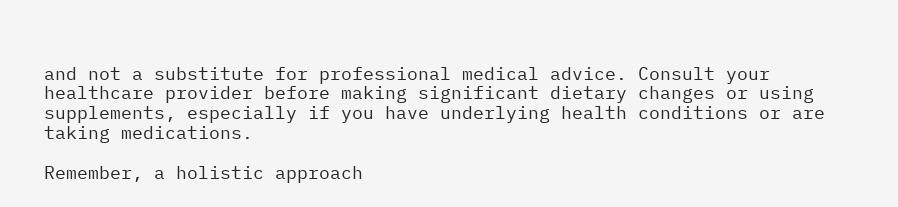and not a substitute for professional medical advice. Consult your healthcare provider before making significant dietary changes or using supplements, especially if you have underlying health conditions or are taking medications.

Remember, a holistic approach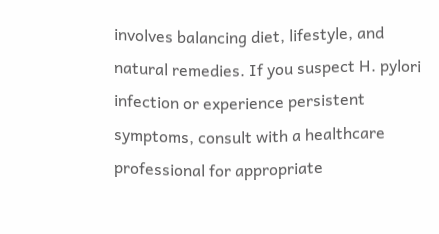involves balancing diet, lifestyle, and natural remedies. If you suspect H. pylori infection or experience persistent symptoms, consult with a healthcare professional for appropriate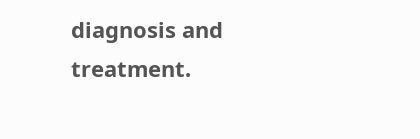diagnosis and treatment.